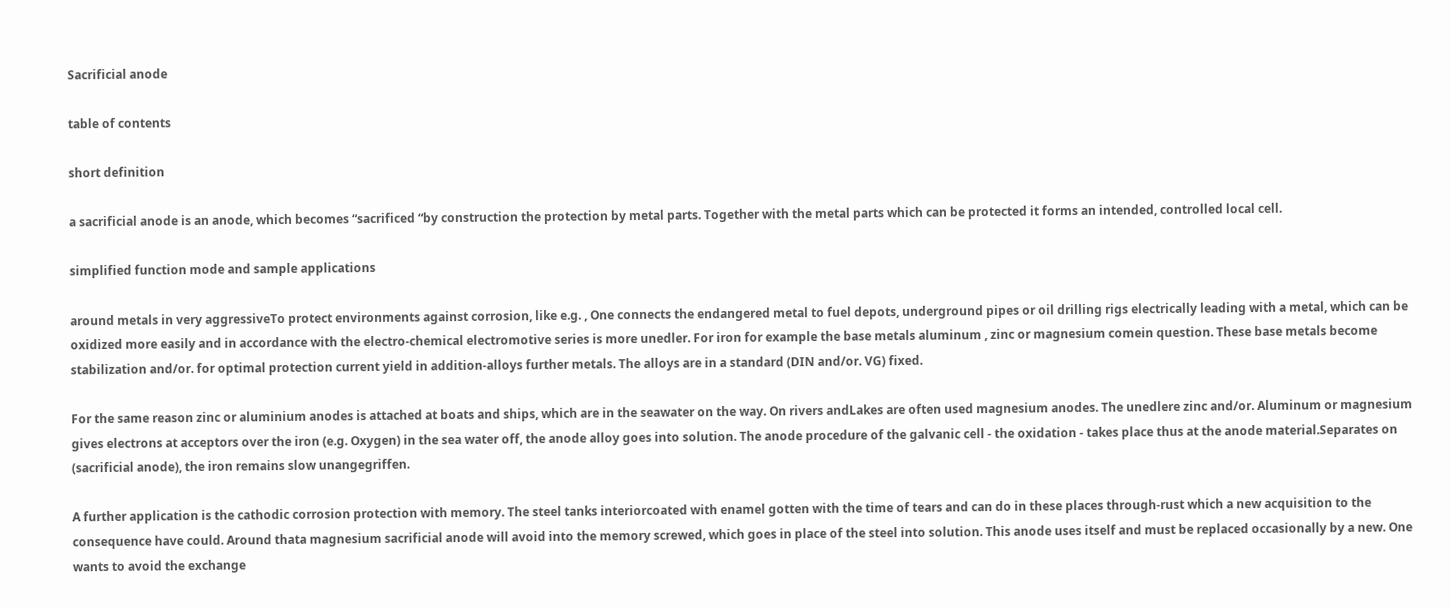Sacrificial anode

table of contents

short definition

a sacrificial anode is an anode, which becomes “sacrificed “by construction the protection by metal parts. Together with the metal parts which can be protected it forms an intended, controlled local cell.

simplified function mode and sample applications

around metals in very aggressiveTo protect environments against corrosion, like e.g. , One connects the endangered metal to fuel depots, underground pipes or oil drilling rigs electrically leading with a metal, which can be oxidized more easily and in accordance with the electro-chemical electromotive series is more unedler. For iron for example the base metals aluminum , zinc or magnesium comein question. These base metals become stabilization and/or. for optimal protection current yield in addition-alloys further metals. The alloys are in a standard (DIN and/or. VG) fixed.

For the same reason zinc or aluminium anodes is attached at boats and ships, which are in the seawater on the way. On rivers andLakes are often used magnesium anodes. The unedlere zinc and/or. Aluminum or magnesium gives electrons at acceptors over the iron (e.g. Oxygen) in the sea water off, the anode alloy goes into solution. The anode procedure of the galvanic cell - the oxidation - takes place thus at the anode material.Separates on (sacrificial anode), the iron remains slow unangegriffen.

A further application is the cathodic corrosion protection with memory. The steel tanks interiorcoated with enamel gotten with the time of tears and can do in these places through-rust which a new acquisition to the consequence have could. Around thata magnesium sacrificial anode will avoid into the memory screwed, which goes in place of the steel into solution. This anode uses itself and must be replaced occasionally by a new. One wants to avoid the exchange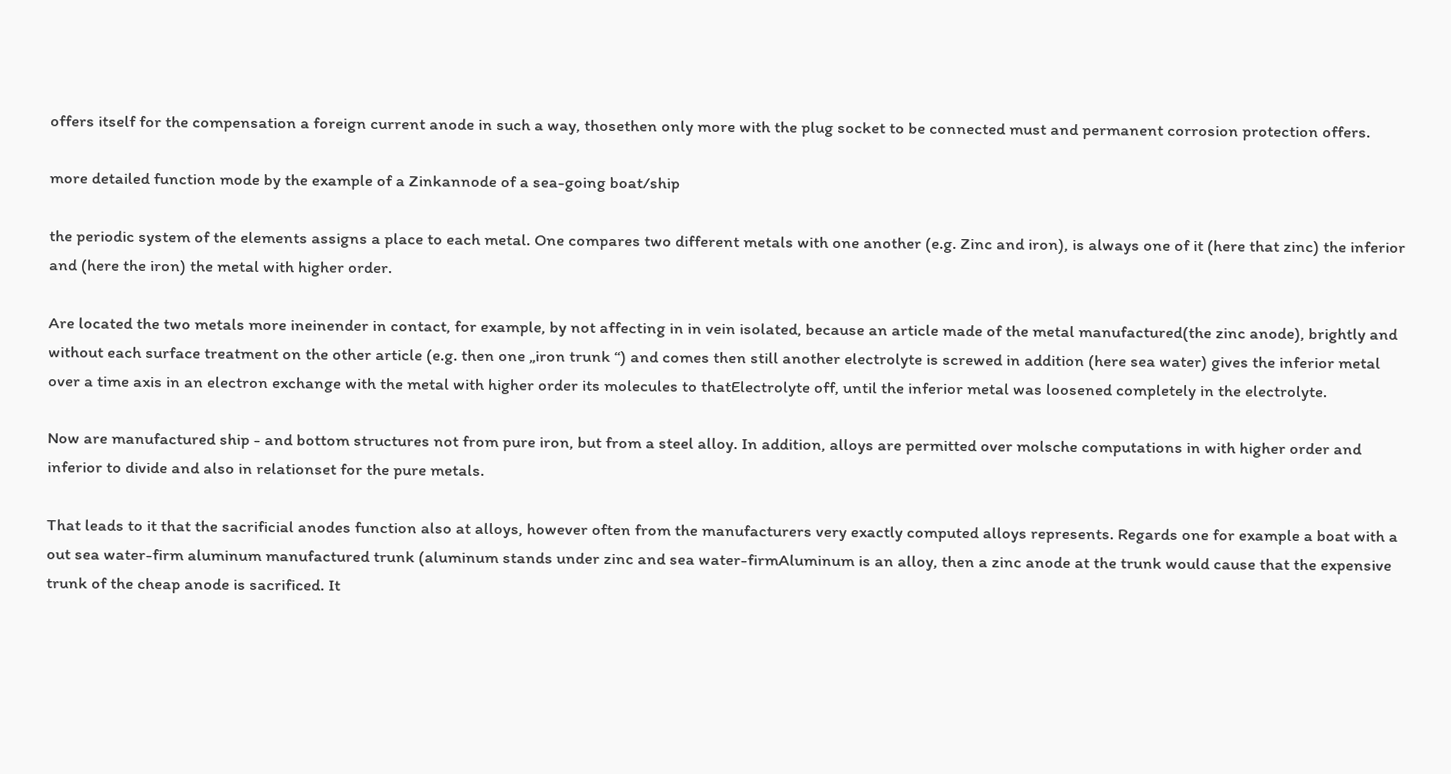offers itself for the compensation a foreign current anode in such a way, thosethen only more with the plug socket to be connected must and permanent corrosion protection offers.

more detailed function mode by the example of a Zinkannode of a sea-going boat/ship

the periodic system of the elements assigns a place to each metal. One compares two different metals with one another (e.g. Zinc and iron), is always one of it (here that zinc) the inferior and (here the iron) the metal with higher order.

Are located the two metals more ineinender in contact, for example, by not affecting in in vein isolated, because an article made of the metal manufactured(the zinc anode), brightly and without each surface treatment on the other article (e.g. then one „iron trunk “) and comes then still another electrolyte is screwed in addition (here sea water) gives the inferior metal over a time axis in an electron exchange with the metal with higher order its molecules to thatElectrolyte off, until the inferior metal was loosened completely in the electrolyte.

Now are manufactured ship - and bottom structures not from pure iron, but from a steel alloy. In addition, alloys are permitted over molsche computations in with higher order and inferior to divide and also in relationset for the pure metals.

That leads to it that the sacrificial anodes function also at alloys, however often from the manufacturers very exactly computed alloys represents. Regards one for example a boat with a out sea water-firm aluminum manufactured trunk (aluminum stands under zinc and sea water-firmAluminum is an alloy, then a zinc anode at the trunk would cause that the expensive trunk of the cheap anode is sacrificed. It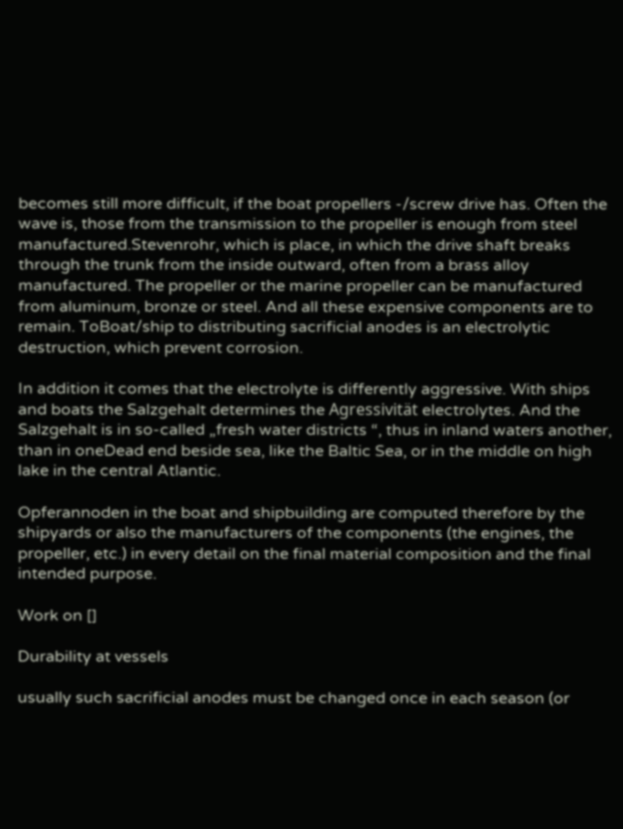becomes still more difficult, if the boat propellers -/screw drive has. Often the wave is, those from the transmission to the propeller is enough from steel manufactured.Stevenrohr, which is place, in which the drive shaft breaks through the trunk from the inside outward, often from a brass alloy manufactured. The propeller or the marine propeller can be manufactured from aluminum, bronze or steel. And all these expensive components are to remain. ToBoat/ship to distributing sacrificial anodes is an electrolytic destruction, which prevent corrosion.

In addition it comes that the electrolyte is differently aggressive. With ships and boats the Salzgehalt determines the Agressivität electrolytes. And the Salzgehalt is in so-called „fresh water districts “, thus in inland waters another, than in oneDead end beside sea, like the Baltic Sea, or in the middle on high lake in the central Atlantic.

Opferannoden in the boat and shipbuilding are computed therefore by the shipyards or also the manufacturers of the components (the engines, the propeller, etc.) in every detail on the final material composition and the final intended purpose.

Work on []

Durability at vessels

usually such sacrificial anodes must be changed once in each season (or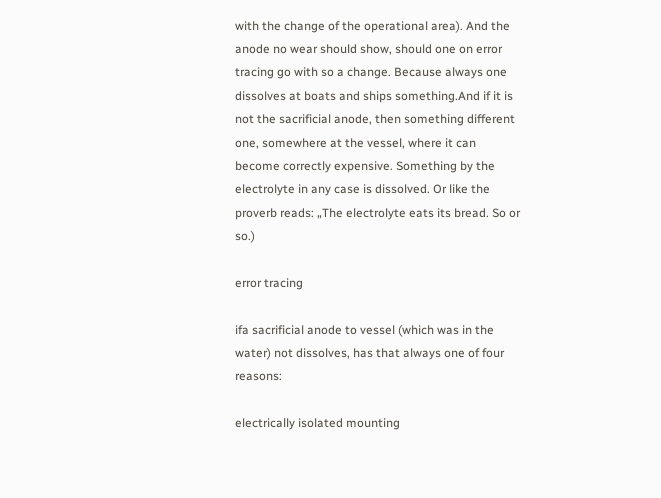with the change of the operational area). And the anode no wear should show, should one on error tracing go with so a change. Because always one dissolves at boats and ships something.And if it is not the sacrificial anode, then something different one, somewhere at the vessel, where it can become correctly expensive. Something by the electrolyte in any case is dissolved. Or like the proverb reads: „The electrolyte eats its bread. So or so.)

error tracing

ifa sacrificial anode to vessel (which was in the water) not dissolves, has that always one of four reasons:

electrically isolated mounting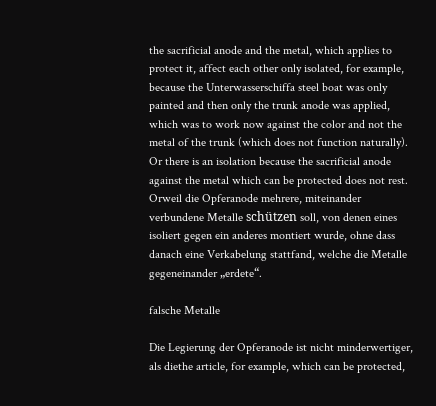the sacrificial anode and the metal, which applies to protect it, affect each other only isolated, for example, because the Unterwasserschiffa steel boat was only painted and then only the trunk anode was applied, which was to work now against the color and not the metal of the trunk (which does not function naturally). Or there is an isolation because the sacrificial anode against the metal which can be protected does not rest. Orweil die Opferanode mehrere, miteinander verbundene Metalle schützen soll, von denen eines isoliert gegen ein anderes montiert wurde, ohne dass danach eine Verkabelung stattfand, welche die Metalle gegeneinander „erdete“.

falsche Metalle

Die Legierung der Opferanode ist nicht minderwertiger, als diethe article, for example, which can be protected,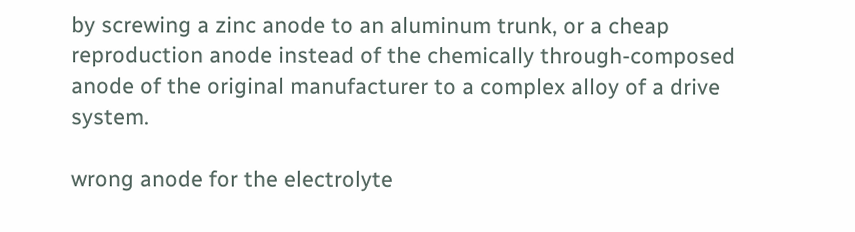by screwing a zinc anode to an aluminum trunk, or a cheap reproduction anode instead of the chemically through-composed anode of the original manufacturer to a complex alloy of a drive system.

wrong anode for the electrolyte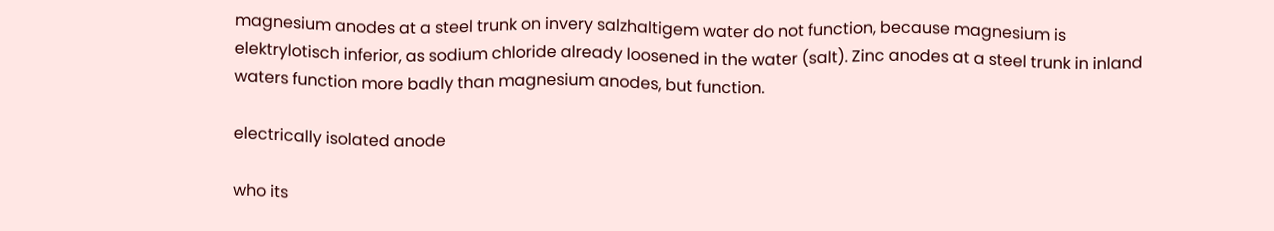magnesium anodes at a steel trunk on invery salzhaltigem water do not function, because magnesium is elektrylotisch inferior, as sodium chloride already loosened in the water (salt). Zinc anodes at a steel trunk in inland waters function more badly than magnesium anodes, but function.

electrically isolated anode

who its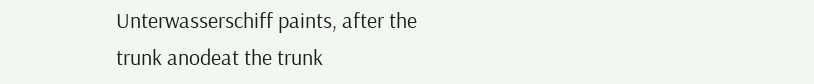Unterwasserschiff paints, after the trunk anodeat the trunk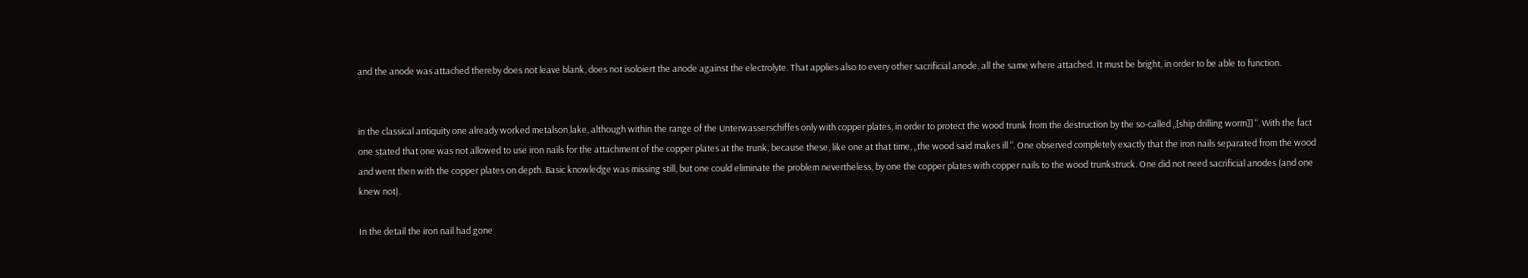and the anode was attached thereby does not leave blank, does not isoloiert the anode against the electrolyte. That applies also to every other sacrificial anode, all the same where attached. It must be bright, in order to be able to function.


in the classical antiquity one already worked metalson lake, although within the range of the Unterwasserschiffes only with copper plates, in order to protect the wood trunk from the destruction by the so-called „[ship drilling worm]] “. With the fact one stated that one was not allowed to use iron nails for the attachment of the copper plates at the trunk, because these, like one at that time, „the wood said makes ill “. One observed completely exactly that the iron nails separated from the wood and went then with the copper plates on depth. Basic knowledge was missing still, but one could eliminate the problem nevertheless, by one the copper plates with copper nails to the wood trunkstruck. One did not need sacrificial anodes (and one knew not).

In the detail the iron nail had gone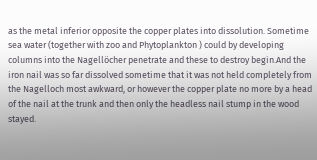as the metal inferior opposite the copper plates into dissolution. Sometime sea water (together with zoo and Phytoplankton ) could by developing columns into the Nagellöcher penetrate and these to destroy begin.And the iron nail was so far dissolved sometime that it was not held completely from the Nagelloch most awkward, or however the copper plate no more by a head of the nail at the trunk and then only the headless nail stump in the wood stayed.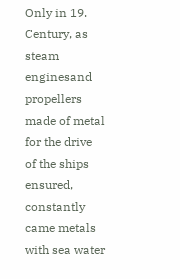Only in 19. Century, as steam enginesand propellers made of metal for the drive of the ships ensured, constantly came metals with sea water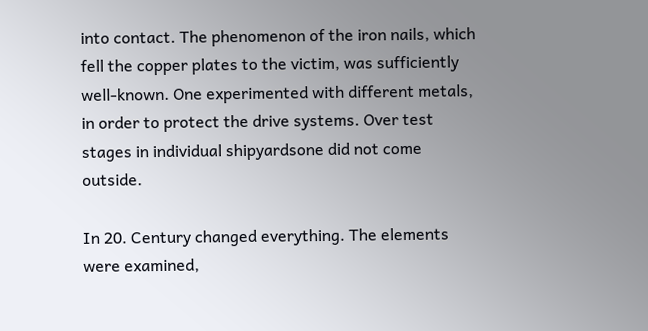into contact. The phenomenon of the iron nails, which fell the copper plates to the victim, was sufficiently well-known. One experimented with different metals, in order to protect the drive systems. Over test stages in individual shipyardsone did not come outside.

In 20. Century changed everything. The elements were examined,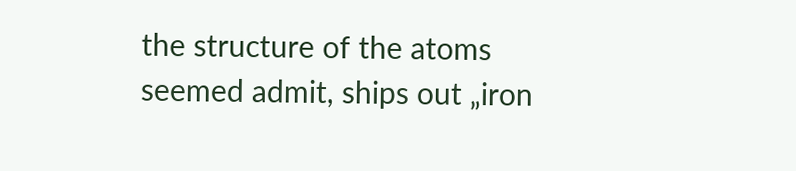the structure of the atoms seemed admit, ships out „iron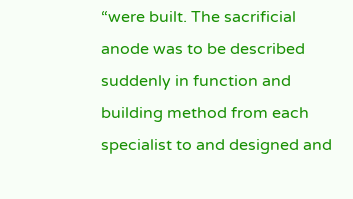“were built. The sacrificial anode was to be described suddenly in function and building method from each specialist to and designed and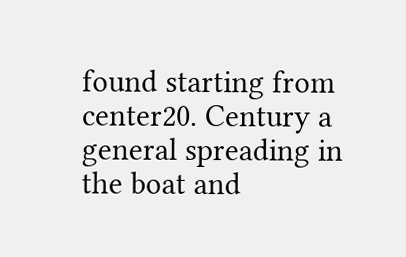found starting from center20. Century a general spreading in the boat and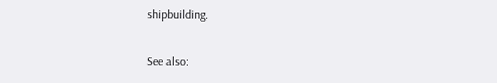shipbuilding.

See also: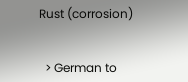Rust (corrosion)


  > German to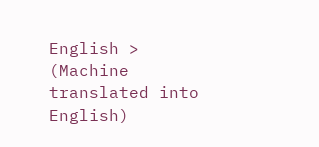English > (Machine translated into English)